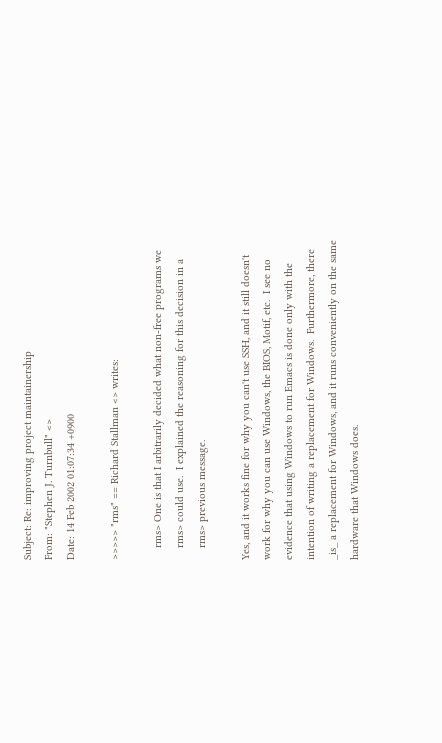Subject: Re: improving project maintainership
From: "Stephen J. Turnbull" <>
Date: 14 Feb 2002 01:07:34 +0900

>>>>> "rms" == Richard Stallman <> writes:

    rms> One is that I arbitrarily decided what non-free programs we
    rms> could use.  I explained the reasoning for this decision in a
    rms> previous message.

Yes, and it works fine for why you can't use SSH, and it still doesn't
work for why you can use Windows, the BIOS, Motif, etc.  I see no
evidence that using Windows to run Emacs is done only with the
intention of writing a replacement for Windows.  Furthermore, there
_is_ a replacement for Windows, and it runs conveniently on the same
hardware that Windows does.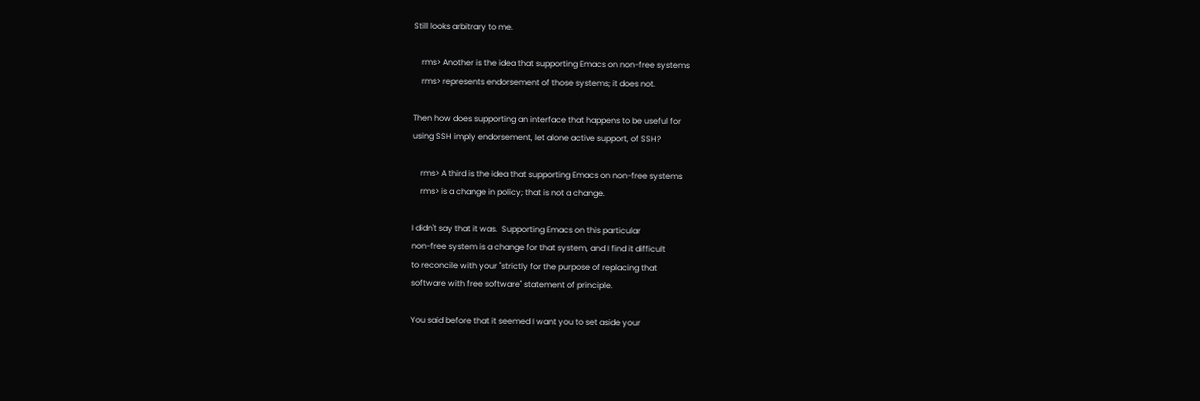Still looks arbitrary to me.

    rms> Another is the idea that supporting Emacs on non-free systems
    rms> represents endorsement of those systems; it does not.

Then how does supporting an interface that happens to be useful for
using SSH imply endorsement, let alone active support, of SSH?

    rms> A third is the idea that supporting Emacs on non-free systems
    rms> is a change in policy; that is not a change.

I didn't say that it was.  Supporting Emacs on this particular
non-free system is a change for that system, and I find it difficult
to reconcile with your "strictly for the purpose of replacing that
software with free software" statement of principle.

You said before that it seemed I want you to set aside your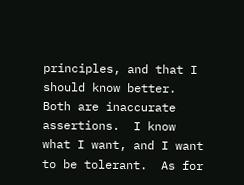principles, and that I should know better.  Both are inaccurate
assertions.  I know what I want, and I want to be tolerant.  As for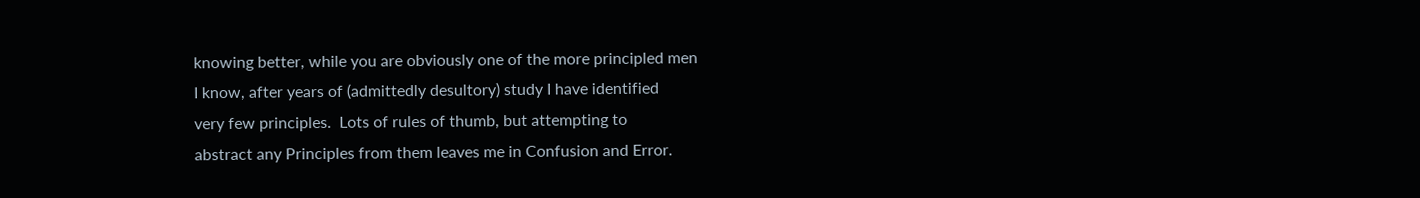knowing better, while you are obviously one of the more principled men
I know, after years of (admittedly desultory) study I have identified
very few principles.  Lots of rules of thumb, but attempting to
abstract any Principles from them leaves me in Confusion and Error.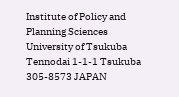Institute of Policy and Planning Sciences
University of Tsukuba                    Tennodai 1-1-1 Tsukuba 305-8573 JAPAN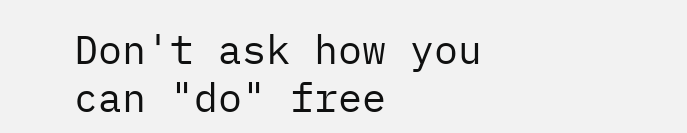Don't ask how you can "do" free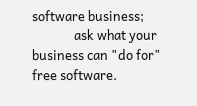software business;
              ask what your business can "do for" free software.